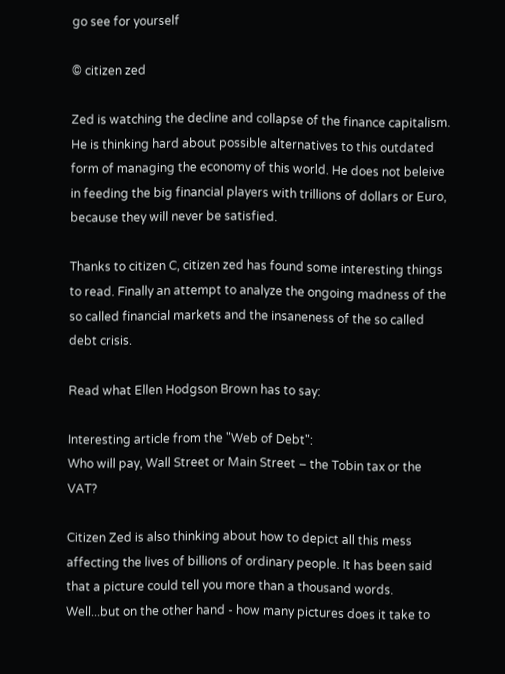go see for yourself

© citizen zed

Zed is watching the decline and collapse of the finance capitalism. He is thinking hard about possible alternatives to this outdated form of managing the economy of this world. He does not beleive in feeding the big financial players with trillions of dollars or Euro, because they will never be satisfied.

Thanks to citizen C, citizen zed has found some interesting things to read. Finally an attempt to analyze the ongoing madness of the so called financial markets and the insaneness of the so called debt crisis.

Read what Ellen Hodgson Brown has to say:

Interesting article from the "Web of Debt":
Who will pay, Wall Street or Main Street – the Tobin tax or the VAT?

Citizen Zed is also thinking about how to depict all this mess affecting the lives of billions of ordinary people. It has been said that a picture could tell you more than a thousand words. Well...but on the other hand - how many pictures does it take to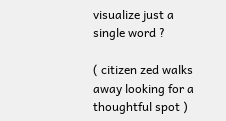visualize just a single word ?

( citizen zed walks away looking for a thoughtful spot )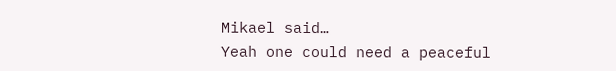Mikael said…
Yeah one could need a peaceful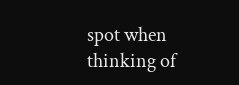spot when thinking of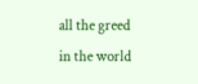all the greed in the world